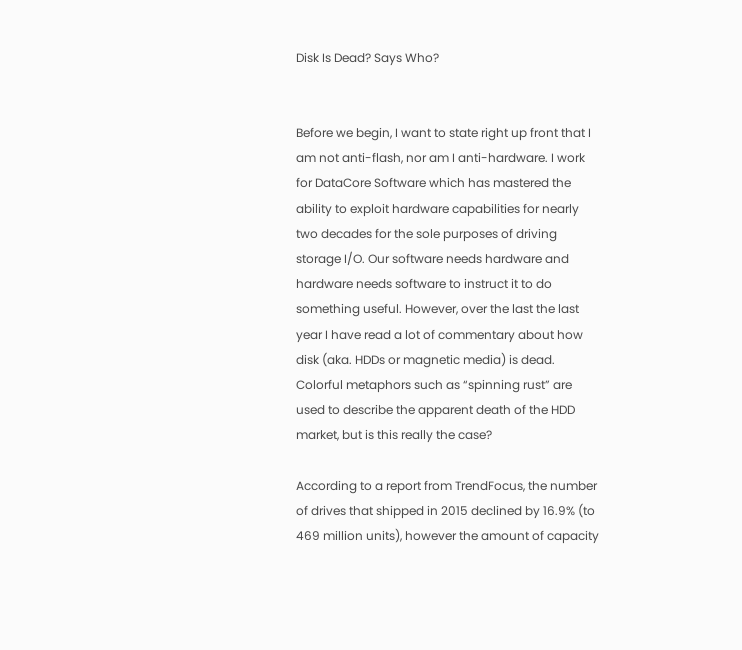Disk Is Dead? Says Who?


Before we begin, I want to state right up front that I am not anti-flash, nor am I anti-hardware. I work for DataCore Software which has mastered the ability to exploit hardware capabilities for nearly two decades for the sole purposes of driving storage I/O. Our software needs hardware and hardware needs software to instruct it to do something useful. However, over the last the last year I have read a lot of commentary about how disk (aka. HDDs or magnetic media) is dead. Colorful metaphors such as “spinning rust” are used to describe the apparent death of the HDD market, but is this really the case?

According to a report from TrendFocus, the number of drives that shipped in 2015 declined by 16.9% (to 469 million units), however the amount of capacity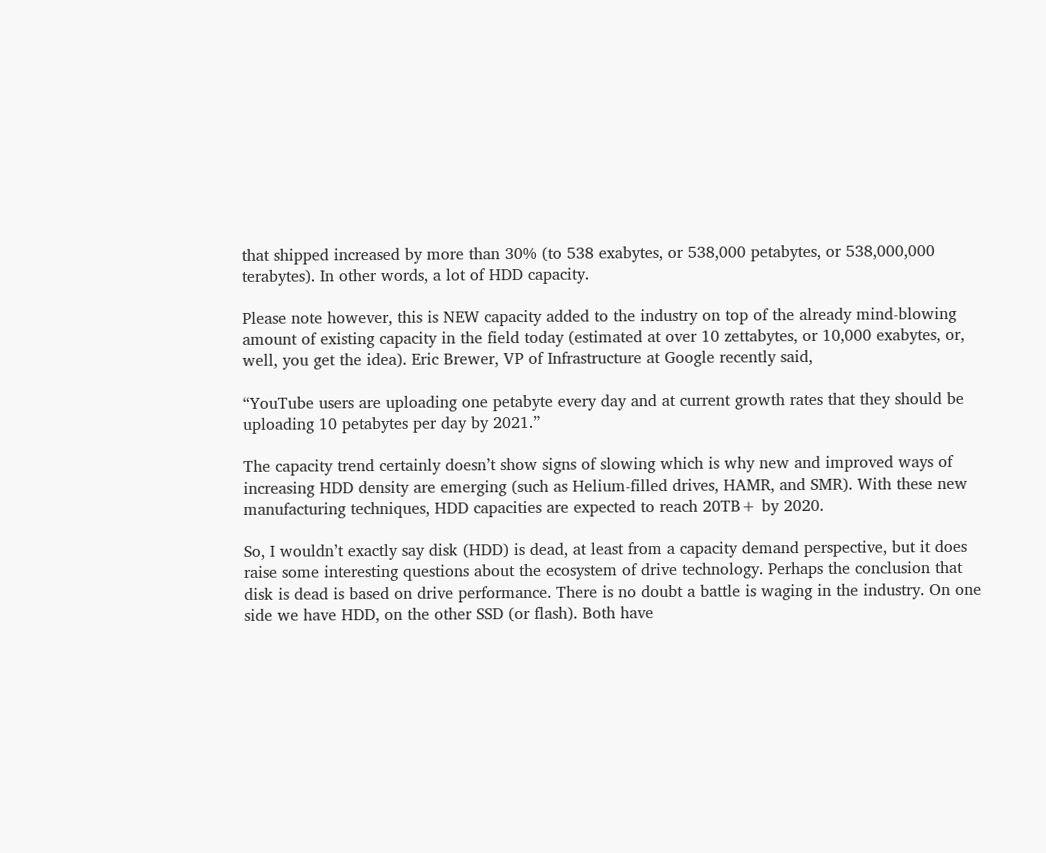that shipped increased by more than 30% (to 538 exabytes, or 538,000 petabytes, or 538,000,000 terabytes). In other words, a lot of HDD capacity.

Please note however, this is NEW capacity added to the industry on top of the already mind-blowing amount of existing capacity in the field today (estimated at over 10 zettabytes, or 10,000 exabytes, or, well, you get the idea). Eric Brewer, VP of Infrastructure at Google recently said,

“YouTube users are uploading one petabyte every day and at current growth rates that they should be uploading 10 petabytes per day by 2021.”

The capacity trend certainly doesn’t show signs of slowing which is why new and improved ways of increasing HDD density are emerging (such as Helium-filled drives, HAMR, and SMR). With these new manufacturing techniques, HDD capacities are expected to reach 20TB+ by 2020.

So, I wouldn’t exactly say disk (HDD) is dead, at least from a capacity demand perspective, but it does raise some interesting questions about the ecosystem of drive technology. Perhaps the conclusion that disk is dead is based on drive performance. There is no doubt a battle is waging in the industry. On one side we have HDD, on the other SSD (or flash). Both have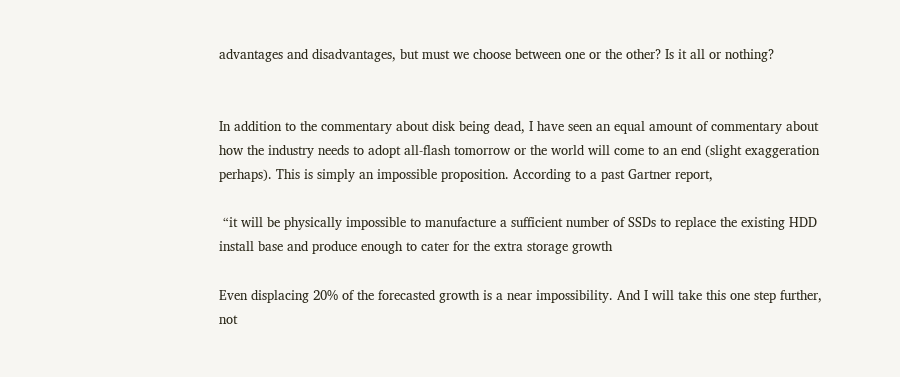advantages and disadvantages, but must we choose between one or the other? Is it all or nothing?


In addition to the commentary about disk being dead, I have seen an equal amount of commentary about how the industry needs to adopt all-flash tomorrow or the world will come to an end (slight exaggeration perhaps). This is simply an impossible proposition. According to a past Gartner report,

 “it will be physically impossible to manufacture a sufficient number of SSDs to replace the existing HDD install base and produce enough to cater for the extra storage growth

Even displacing 20% of the forecasted growth is a near impossibility. And I will take this one step further, not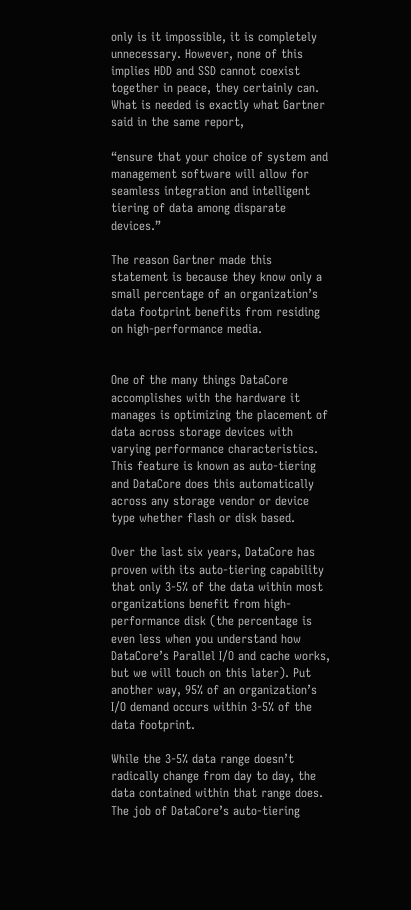only is it impossible, it is completely unnecessary. However, none of this implies HDD and SSD cannot coexist together in peace, they certainly can. What is needed is exactly what Gartner said in the same report,

“ensure that your choice of system and management software will allow for seamless integration and intelligent tiering of data among disparate devices.”

The reason Gartner made this statement is because they know only a small percentage of an organization’s data footprint benefits from residing on high-performance media.


One of the many things DataCore accomplishes with the hardware it manages is optimizing the placement of data across storage devices with varying performance characteristics. This feature is known as auto-tiering and DataCore does this automatically across any storage vendor or device type whether flash or disk based.

Over the last six years, DataCore has proven with its auto-tiering capability that only 3-5% of the data within most organizations benefit from high-performance disk (the percentage is even less when you understand how DataCore’s Parallel I/O and cache works, but we will touch on this later). Put another way, 95% of an organization’s I/O demand occurs within 3-5% of the data footprint.

While the 3-5% data range doesn’t radically change from day to day, the data contained within that range does. The job of DataCore’s auto-tiering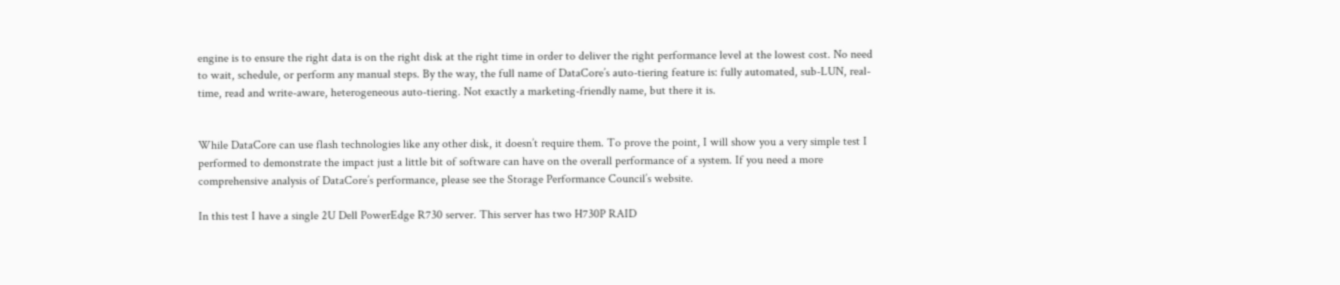engine is to ensure the right data is on the right disk at the right time in order to deliver the right performance level at the lowest cost. No need to wait, schedule, or perform any manual steps. By the way, the full name of DataCore’s auto-tiering feature is: fully automated, sub-LUN, real-time, read and write-aware, heterogeneous auto-tiering. Not exactly a marketing-friendly name, but there it is.


While DataCore can use flash technologies like any other disk, it doesn’t require them. To prove the point, I will show you a very simple test I performed to demonstrate the impact just a little bit of software can have on the overall performance of a system. If you need a more comprehensive analysis of DataCore’s performance, please see the Storage Performance Council’s website.

In this test I have a single 2U Dell PowerEdge R730 server. This server has two H730P RAID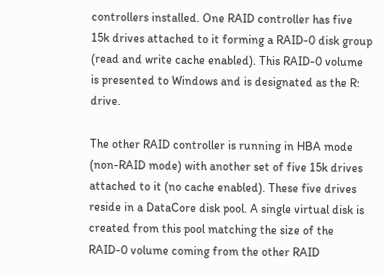controllers installed. One RAID controller has five 15k drives attached to it forming a RAID-0 disk group (read and write cache enabled). This RAID-0 volume is presented to Windows and is designated as the R: drive.

The other RAID controller is running in HBA mode (non-RAID mode) with another set of five 15k drives attached to it (no cache enabled). These five drives reside in a DataCore disk pool. A single virtual disk is created from this pool matching the size of the RAID-0 volume coming from the other RAID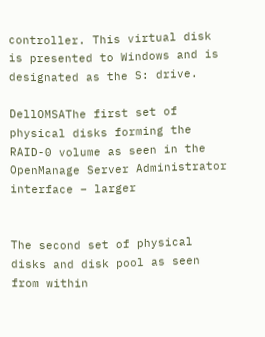controller. This virtual disk is presented to Windows and is designated as the S: drive.

DellOMSAThe first set of physical disks forming the RAID-0 volume as seen in the OpenManage Server Administrator interface – larger


The second set of physical disks and disk pool as seen from within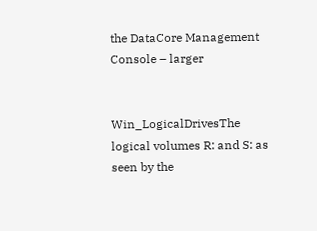the DataCore Management Console – larger


Win_LogicalDrivesThe logical volumes R: and S: as seen by the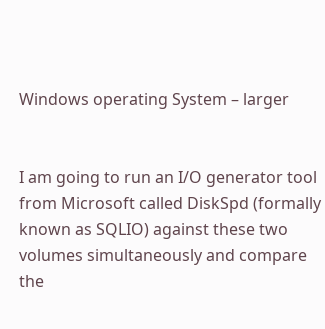Windows operating System – larger


I am going to run an I/O generator tool from Microsoft called DiskSpd (formally known as SQLIO) against these two volumes simultaneously and compare the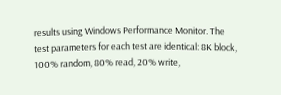results using Windows Performance Monitor. The test parameters for each test are identical: 8K block, 100% random, 80% read, 20% write,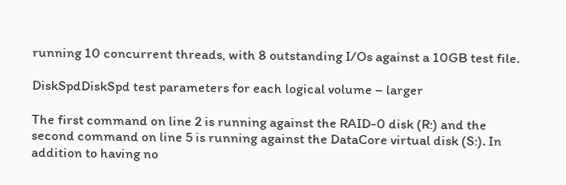running 10 concurrent threads, with 8 outstanding I/Os against a 10GB test file.

DiskSpdDiskSpd test parameters for each logical volume – larger

The first command on line 2 is running against the RAID-0 disk (R:) and the second command on line 5 is running against the DataCore virtual disk (S:). In addition to having no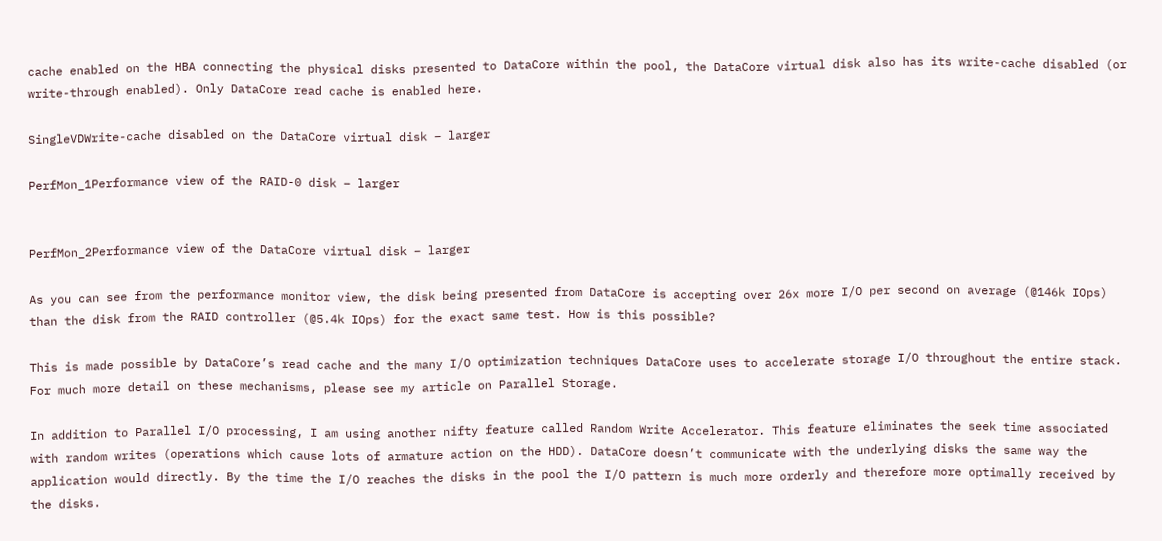cache enabled on the HBA connecting the physical disks presented to DataCore within the pool, the DataCore virtual disk also has its write-cache disabled (or write-through enabled). Only DataCore read cache is enabled here.

SingleVDWrite-cache disabled on the DataCore virtual disk – larger

PerfMon_1Performance view of the RAID-0 disk – larger


PerfMon_2Performance view of the DataCore virtual disk – larger

As you can see from the performance monitor view, the disk being presented from DataCore is accepting over 26x more I/O per second on average (@146k IOps) than the disk from the RAID controller (@5.4k IOps) for the exact same test. How is this possible?

This is made possible by DataCore’s read cache and the many I/O optimization techniques DataCore uses to accelerate storage I/O throughout the entire stack. For much more detail on these mechanisms, please see my article on Parallel Storage.

In addition to Parallel I/O processing, I am using another nifty feature called Random Write Accelerator. This feature eliminates the seek time associated with random writes (operations which cause lots of armature action on the HDD). DataCore doesn’t communicate with the underlying disks the same way the application would directly. By the time the I/O reaches the disks in the pool the I/O pattern is much more orderly and therefore more optimally received by the disks.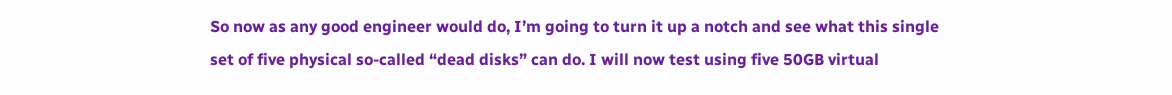So now as any good engineer would do, I’m going to turn it up a notch and see what this single set of five physical so-called “dead disks” can do. I will now test using five 50GB virtual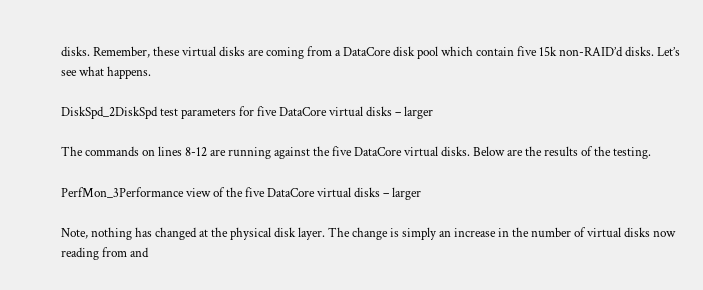disks. Remember, these virtual disks are coming from a DataCore disk pool which contain five 15k non-RAID’d disks. Let’s see what happens.

DiskSpd_2DiskSpd test parameters for five DataCore virtual disks – larger

The commands on lines 8-12 are running against the five DataCore virtual disks. Below are the results of the testing.

PerfMon_3Performance view of the five DataCore virtual disks – larger

Note, nothing has changed at the physical disk layer. The change is simply an increase in the number of virtual disks now reading from and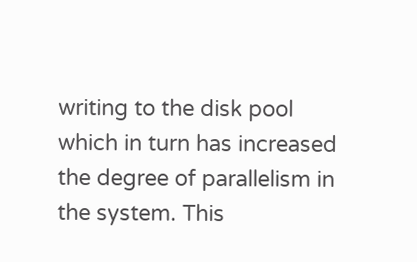writing to the disk pool which in turn has increased the degree of parallelism in the system. This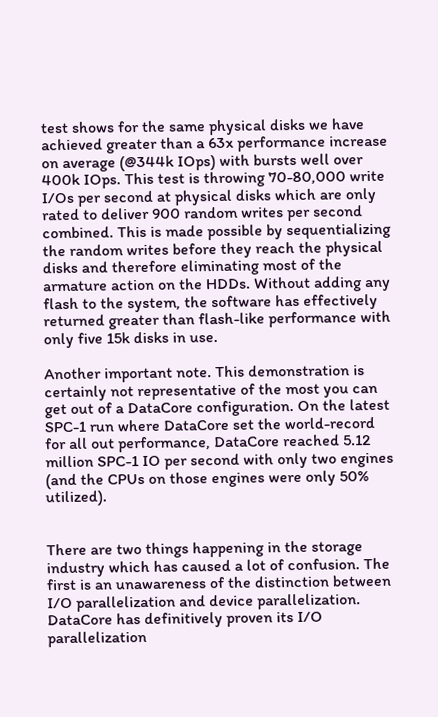test shows for the same physical disks we have achieved greater than a 63x performance increase on average (@344k IOps) with bursts well over 400k IOps. This test is throwing 70-80,000 write I/Os per second at physical disks which are only rated to deliver 900 random writes per second combined. This is made possible by sequentializing the random writes before they reach the physical disks and therefore eliminating most of the armature action on the HDDs. Without adding any flash to the system, the software has effectively returned greater than flash-like performance with only five 15k disks in use.

Another important note. This demonstration is certainly not representative of the most you can get out of a DataCore configuration. On the latest SPC-1 run where DataCore set the world-record for all out performance, DataCore reached 5.12 million SPC-1 IO per second with only two engines (and the CPUs on those engines were only 50% utilized).


There are two things happening in the storage industry which has caused a lot of confusion. The first is an unawareness of the distinction between I/O parallelization and device parallelization. DataCore has definitively proven its I/O parallelization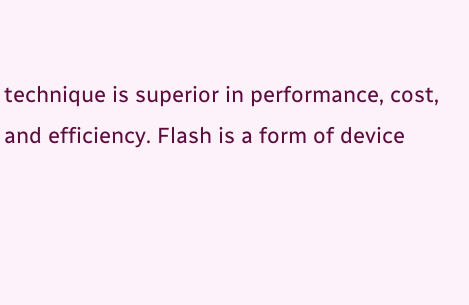technique is superior in performance, cost, and efficiency. Flash is a form of device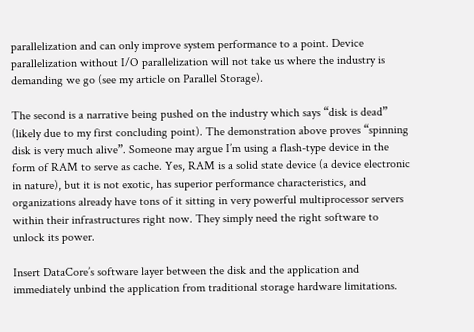parallelization and can only improve system performance to a point. Device parallelization without I/O parallelization will not take us where the industry is demanding we go (see my article on Parallel Storage).

The second is a narrative being pushed on the industry which says “disk is dead” (likely due to my first concluding point). The demonstration above proves “spinning disk is very much alive”. Someone may argue I’m using a flash-type device in the form of RAM to serve as cache. Yes, RAM is a solid state device (a device electronic in nature), but it is not exotic, has superior performance characteristics, and organizations already have tons of it sitting in very powerful multiprocessor servers within their infrastructures right now. They simply need the right software to unlock its power.

Insert DataCore’s software layer between the disk and the application and immediately unbind the application from traditional storage hardware limitations.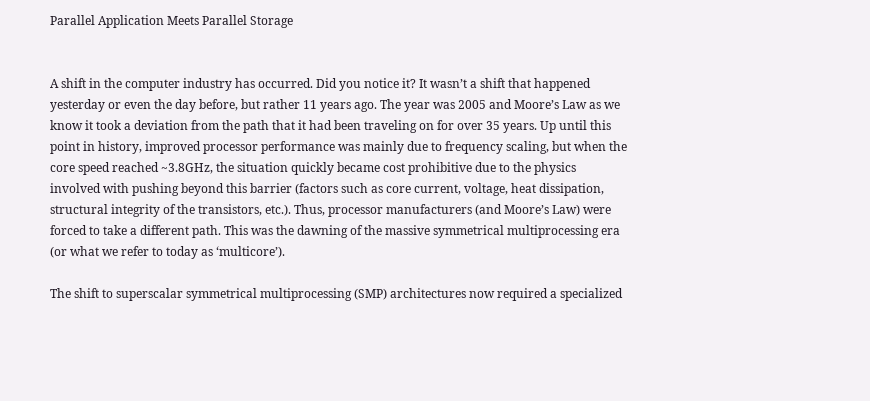Parallel Application Meets Parallel Storage


A shift in the computer industry has occurred. Did you notice it? It wasn’t a shift that happened yesterday or even the day before, but rather 11 years ago. The year was 2005 and Moore’s Law as we know it took a deviation from the path that it had been traveling on for over 35 years. Up until this point in history, improved processor performance was mainly due to frequency scaling, but when the core speed reached ~3.8GHz, the situation quickly became cost prohibitive due to the physics involved with pushing beyond this barrier (factors such as core current, voltage, heat dissipation, structural integrity of the transistors, etc.). Thus, processor manufacturers (and Moore’s Law) were forced to take a different path. This was the dawning of the massive symmetrical multiprocessing era (or what we refer to today as ‘multicore’).

The shift to superscalar symmetrical multiprocessing (SMP) architectures now required a specialized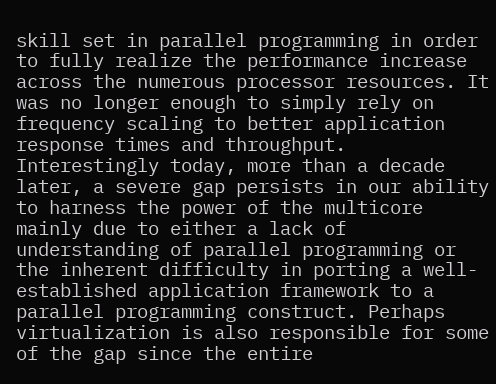skill set in parallel programming in order to fully realize the performance increase across the numerous processor resources. It was no longer enough to simply rely on frequency scaling to better application response times and throughput. Interestingly today, more than a decade later, a severe gap persists in our ability to harness the power of the multicore mainly due to either a lack of understanding of parallel programming or the inherent difficulty in porting a well-established application framework to a parallel programming construct. Perhaps virtualization is also responsible for some of the gap since the entire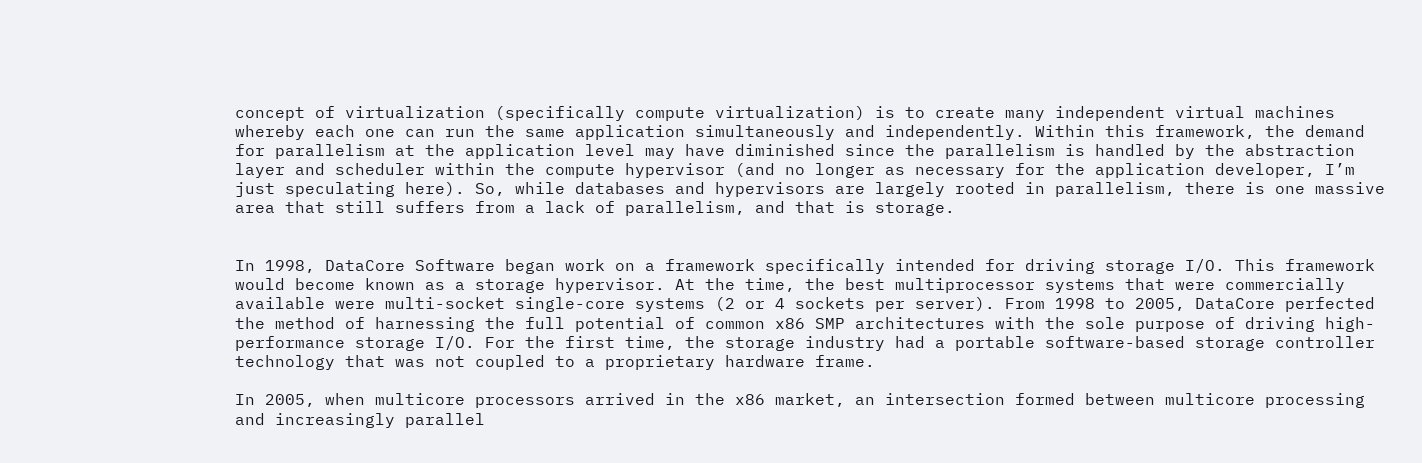concept of virtualization (specifically compute virtualization) is to create many independent virtual machines whereby each one can run the same application simultaneously and independently. Within this framework, the demand for parallelism at the application level may have diminished since the parallelism is handled by the abstraction layer and scheduler within the compute hypervisor (and no longer as necessary for the application developer, I’m just speculating here). So, while databases and hypervisors are largely rooted in parallelism, there is one massive area that still suffers from a lack of parallelism, and that is storage.


In 1998, DataCore Software began work on a framework specifically intended for driving storage I/O. This framework would become known as a storage hypervisor. At the time, the best multiprocessor systems that were commercially available were multi-socket single-core systems (2 or 4 sockets per server). From 1998 to 2005, DataCore perfected the method of harnessing the full potential of common x86 SMP architectures with the sole purpose of driving high-performance storage I/O. For the first time, the storage industry had a portable software-based storage controller technology that was not coupled to a proprietary hardware frame.

In 2005, when multicore processors arrived in the x86 market, an intersection formed between multicore processing and increasingly parallel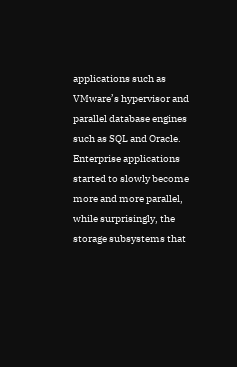applications such as VMware’s hypervisor and parallel database engines such as SQL and Oracle. Enterprise applications started to slowly become more and more parallel, while surprisingly, the storage subsystems that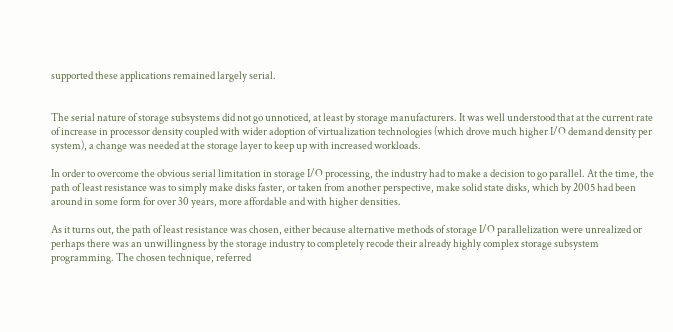supported these applications remained largely serial.


The serial nature of storage subsystems did not go unnoticed, at least by storage manufacturers. It was well understood that at the current rate of increase in processor density coupled with wider adoption of virtualization technologies (which drove much higher I/O demand density per system), a change was needed at the storage layer to keep up with increased workloads.

In order to overcome the obvious serial limitation in storage I/O processing, the industry had to make a decision to go parallel. At the time, the path of least resistance was to simply make disks faster, or taken from another perspective, make solid state disks, which by 2005 had been around in some form for over 30 years, more affordable and with higher densities.

As it turns out, the path of least resistance was chosen, either because alternative methods of storage I/O parallelization were unrealized or perhaps there was an unwillingness by the storage industry to completely recode their already highly complex storage subsystem programming. The chosen technique, referred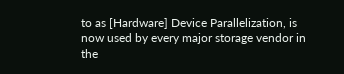to as [Hardware] Device Parallelization, is now used by every major storage vendor in the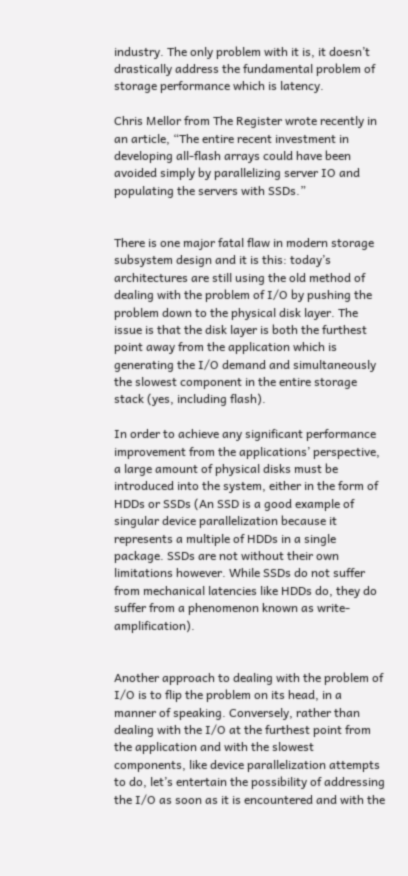industry. The only problem with it is, it doesn’t drastically address the fundamental problem of storage performance which is latency.

Chris Mellor from The Register wrote recently in an article, “The entire recent investment in developing all-flash arrays could have been avoided simply by parallelizing server IO and populating the servers with SSDs.”


There is one major fatal flaw in modern storage subsystem design and it is this: today’s architectures are still using the old method of dealing with the problem of I/O by pushing the problem down to the physical disk layer. The issue is that the disk layer is both the furthest point away from the application which is generating the I/O demand and simultaneously the slowest component in the entire storage stack (yes, including flash).

In order to achieve any significant performance improvement from the applications’ perspective, a large amount of physical disks must be introduced into the system, either in the form of HDDs or SSDs (An SSD is a good example of singular device parallelization because it represents a multiple of HDDs in a single package. SSDs are not without their own limitations however. While SSDs do not suffer from mechanical latencies like HDDs do, they do suffer from a phenomenon known as write-amplification).


Another approach to dealing with the problem of I/O is to flip the problem on its head, in a manner of speaking. Conversely, rather than dealing with the I/O at the furthest point from the application and with the slowest components, like device parallelization attempts to do, let’s entertain the possibility of addressing the I/O as soon as it is encountered and with the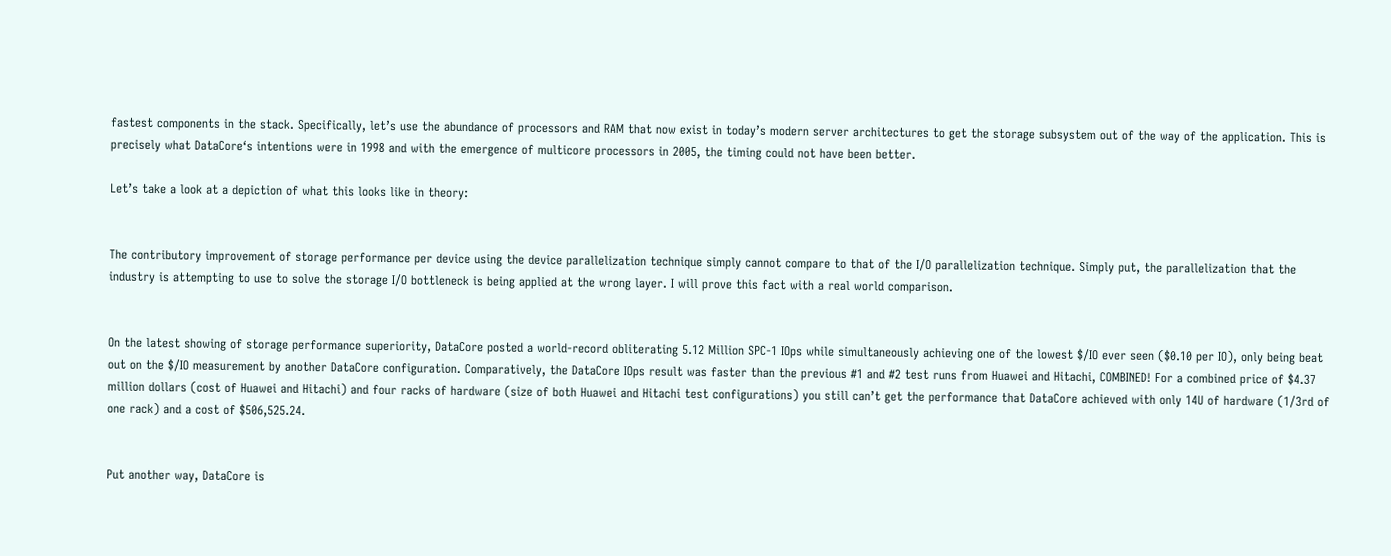fastest components in the stack. Specifically, let’s use the abundance of processors and RAM that now exist in today’s modern server architectures to get the storage subsystem out of the way of the application. This is precisely what DataCore‘s intentions were in 1998 and with the emergence of multicore processors in 2005, the timing could not have been better.

Let’s take a look at a depiction of what this looks like in theory:


The contributory improvement of storage performance per device using the device parallelization technique simply cannot compare to that of the I/O parallelization technique. Simply put, the parallelization that the industry is attempting to use to solve the storage I/O bottleneck is being applied at the wrong layer. I will prove this fact with a real world comparison.


On the latest showing of storage performance superiority, DataCore posted a world-record obliterating 5.12 Million SPC-1 IOps while simultaneously achieving one of the lowest $/IO ever seen ($0.10 per IO), only being beat out on the $/IO measurement by another DataCore configuration. Comparatively, the DataCore IOps result was faster than the previous #1 and #2 test runs from Huawei and Hitachi, COMBINED! For a combined price of $4.37 million dollars (cost of Huawei and Hitachi) and four racks of hardware (size of both Huawei and Hitachi test configurations) you still can’t get the performance that DataCore achieved with only 14U of hardware (1/3rd of one rack) and a cost of $506,525.24.


Put another way, DataCore is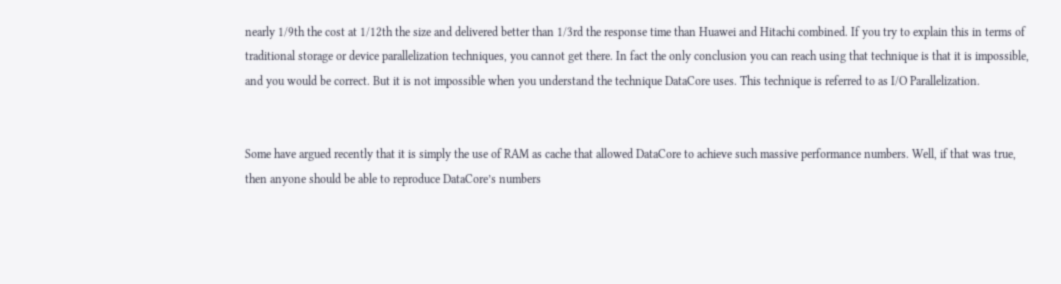nearly 1/9th the cost at 1/12th the size and delivered better than 1/3rd the response time than Huawei and Hitachi combined. If you try to explain this in terms of traditional storage or device parallelization techniques, you cannot get there. In fact the only conclusion you can reach using that technique is that it is impossible, and you would be correct. But it is not impossible when you understand the technique DataCore uses. This technique is referred to as I/O Parallelization.


Some have argued recently that it is simply the use of RAM as cache that allowed DataCore to achieve such massive performance numbers. Well, if that was true, then anyone should be able to reproduce DataCore’s numbers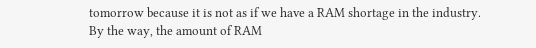tomorrow because it is not as if we have a RAM shortage in the industry. By the way, the amount of RAM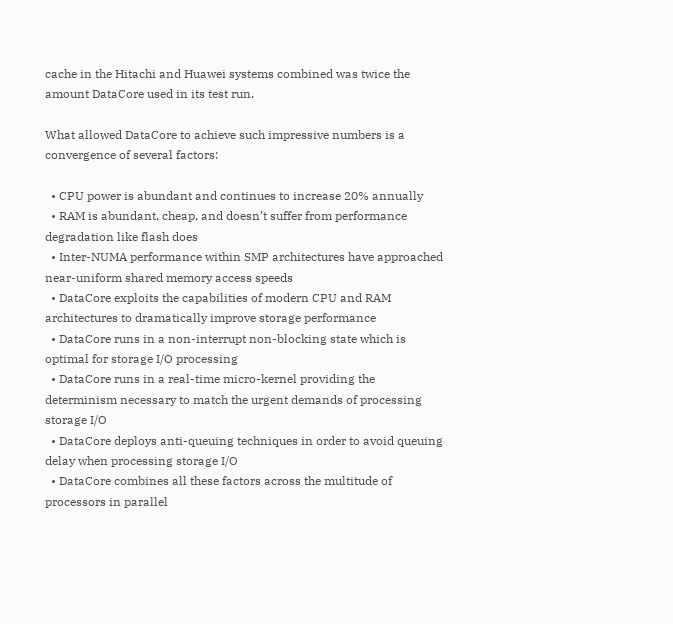cache in the Hitachi and Huawei systems combined was twice the amount DataCore used in its test run.

What allowed DataCore to achieve such impressive numbers is a convergence of several factors:

  • CPU power is abundant and continues to increase 20% annually
  • RAM is abundant, cheap, and doesn’t suffer from performance degradation like flash does
  • Inter-NUMA performance within SMP architectures have approached near-uniform shared memory access speeds
  • DataCore exploits the capabilities of modern CPU and RAM architectures to dramatically improve storage performance
  • DataCore runs in a non-interrupt non-blocking state which is optimal for storage I/O processing
  • DataCore runs in a real-time micro-kernel providing the determinism necessary to match the urgent demands of processing storage I/O
  • DataCore deploys anti-queuing techniques in order to avoid queuing delay when processing storage I/O
  • DataCore combines all these factors across the multitude of processors in parallel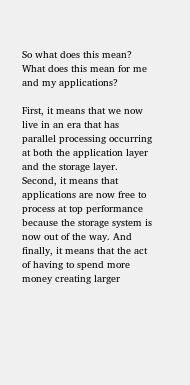So what does this mean? What does this mean for me and my applications?

First, it means that we now live in an era that has parallel processing occurring at both the application layer and the storage layer. Second, it means that applications are now free to process at top performance because the storage system is now out of the way. And finally, it means that the act of having to spend more money creating larger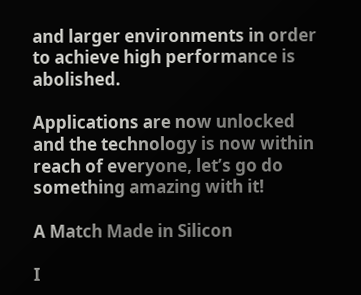and larger environments in order to achieve high performance is abolished.

Applications are now unlocked and the technology is now within reach of everyone, let’s go do something amazing with it!

A Match Made in Silicon

I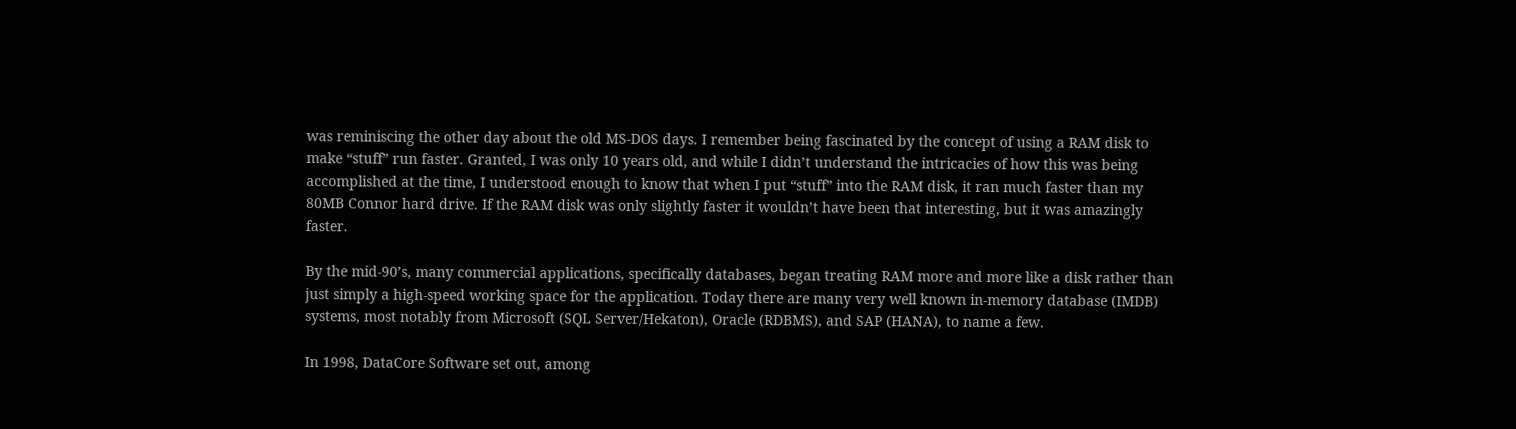was reminiscing the other day about the old MS-DOS days. I remember being fascinated by the concept of using a RAM disk to make “stuff” run faster. Granted, I was only 10 years old, and while I didn’t understand the intricacies of how this was being accomplished at the time, I understood enough to know that when I put “stuff” into the RAM disk, it ran much faster than my 80MB Connor hard drive. If the RAM disk was only slightly faster it wouldn’t have been that interesting, but it was amazingly faster.

By the mid-90’s, many commercial applications, specifically databases, began treating RAM more and more like a disk rather than just simply a high-speed working space for the application. Today there are many very well known in-memory database (IMDB) systems, most notably from Microsoft (SQL Server/Hekaton), Oracle (RDBMS), and SAP (HANA), to name a few.

In 1998, DataCore Software set out, among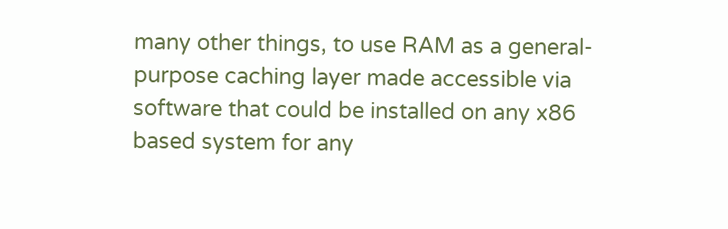many other things, to use RAM as a general-purpose caching layer made accessible via software that could be installed on any x86 based system for any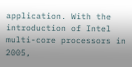application. With the introduction of Intel multi-core processors in 2005,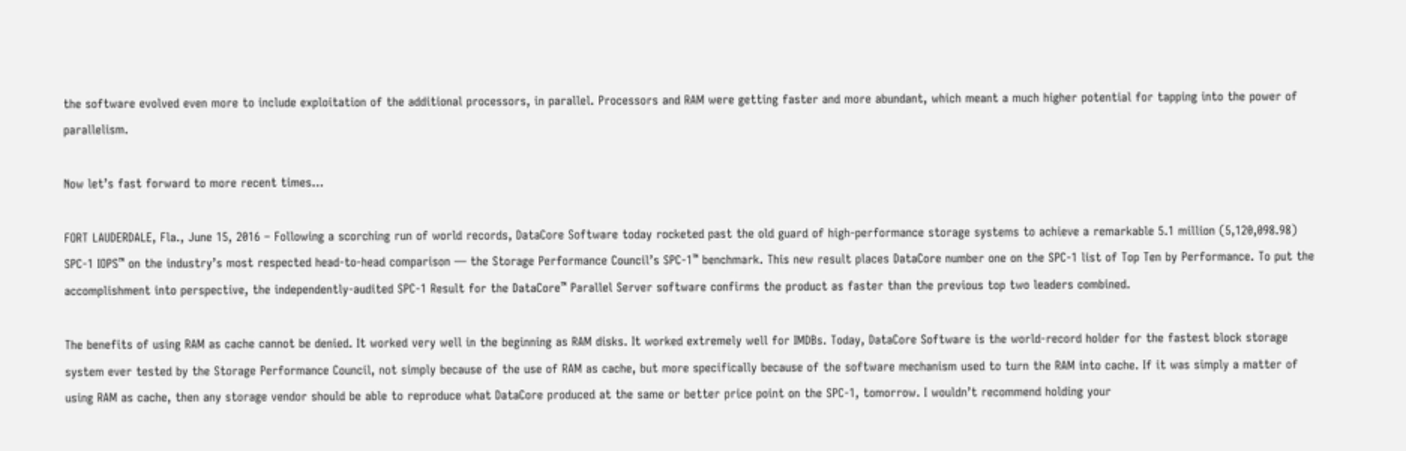the software evolved even more to include exploitation of the additional processors, in parallel. Processors and RAM were getting faster and more abundant, which meant a much higher potential for tapping into the power of parallelism.

Now let’s fast forward to more recent times…

FORT LAUDERDALE, Fla., June 15, 2016 – Following a scorching run of world records, DataCore Software today rocketed past the old guard of high-performance storage systems to achieve a remarkable 5.1 million (5,120,098.98) SPC-1 IOPS™ on the industry’s most respected head-to-head comparison — the Storage Performance Council’s SPC-1™ benchmark. This new result places DataCore number one on the SPC-1 list of Top Ten by Performance. To put the accomplishment into perspective, the independently-audited SPC-1 Result for the DataCore™ Parallel Server software confirms the product as faster than the previous top two leaders combined.

The benefits of using RAM as cache cannot be denied. It worked very well in the beginning as RAM disks. It worked extremely well for IMDBs. Today, DataCore Software is the world-record holder for the fastest block storage system ever tested by the Storage Performance Council, not simply because of the use of RAM as cache, but more specifically because of the software mechanism used to turn the RAM into cache. If it was simply a matter of using RAM as cache, then any storage vendor should be able to reproduce what DataCore produced at the same or better price point on the SPC-1, tomorrow. I wouldn’t recommend holding your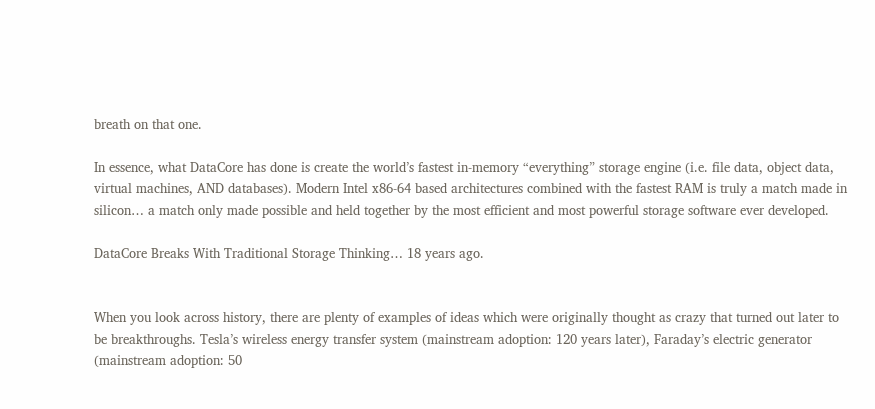breath on that one.

In essence, what DataCore has done is create the world’s fastest in-memory “everything” storage engine (i.e. file data, object data, virtual machines, AND databases). Modern Intel x86-64 based architectures combined with the fastest RAM is truly a match made in silicon… a match only made possible and held together by the most efficient and most powerful storage software ever developed.

DataCore Breaks With Traditional Storage Thinking… 18 years ago.


When you look across history, there are plenty of examples of ideas which were originally thought as crazy that turned out later to be breakthroughs. Tesla’s wireless energy transfer system (mainstream adoption: 120 years later), Faraday’s electric generator (mainstream adoption: 50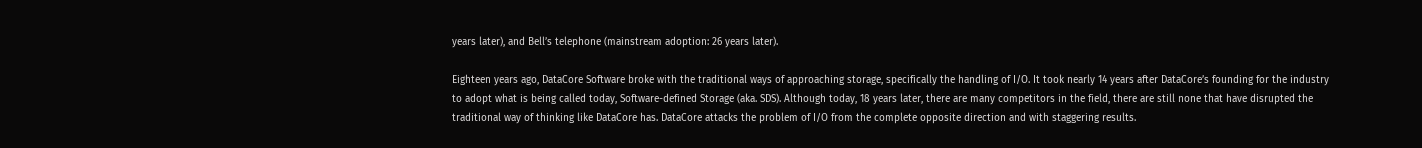years later), and Bell’s telephone (mainstream adoption: 26 years later).

Eighteen years ago, DataCore Software broke with the traditional ways of approaching storage, specifically the handling of I/O. It took nearly 14 years after DataCore’s founding for the industry to adopt what is being called today, Software-defined Storage (aka. SDS). Although today, 18 years later, there are many competitors in the field, there are still none that have disrupted the traditional way of thinking like DataCore has. DataCore attacks the problem of I/O from the complete opposite direction and with staggering results.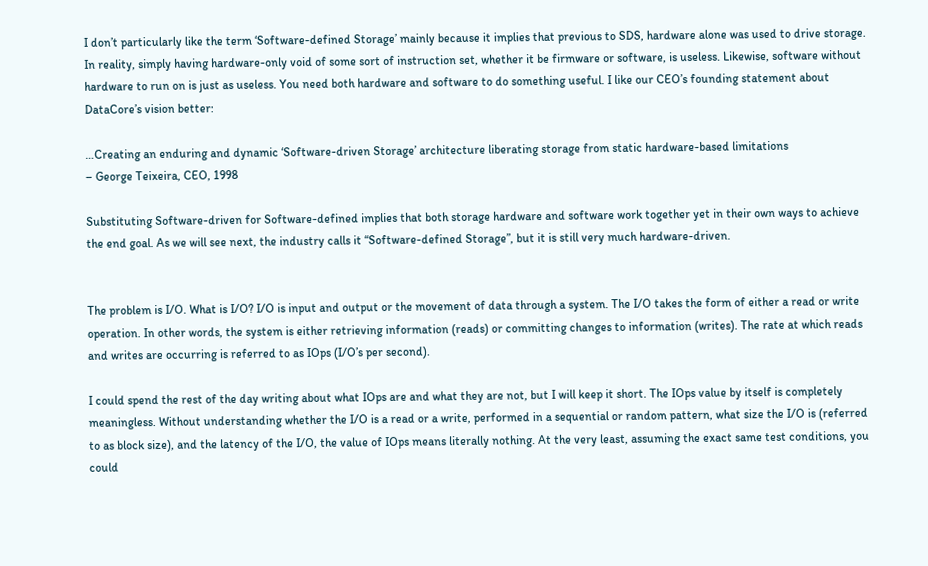I don’t particularly like the term ‘Software-defined Storage’ mainly because it implies that previous to SDS, hardware alone was used to drive storage. In reality, simply having hardware-only void of some sort of instruction set, whether it be firmware or software, is useless. Likewise, software without hardware to run on is just as useless. You need both hardware and software to do something useful. I like our CEO’s founding statement about DataCore’s vision better:

…Creating an enduring and dynamic ‘Software-driven Storage’ architecture liberating storage from static hardware-based limitations
– George Teixeira, CEO, 1998

Substituting Software-driven for Software-defined implies that both storage hardware and software work together yet in their own ways to achieve the end goal. As we will see next, the industry calls it “Software-defined Storage”, but it is still very much hardware-driven.


The problem is I/O. What is I/O? I/O is input and output or the movement of data through a system. The I/O takes the form of either a read or write operation. In other words, the system is either retrieving information (reads) or committing changes to information (writes). The rate at which reads and writes are occurring is referred to as IOps (I/O’s per second).

I could spend the rest of the day writing about what IOps are and what they are not, but I will keep it short. The IOps value by itself is completely meaningless. Without understanding whether the I/O is a read or a write, performed in a sequential or random pattern, what size the I/O is (referred to as block size), and the latency of the I/O, the value of IOps means literally nothing. At the very least, assuming the exact same test conditions, you could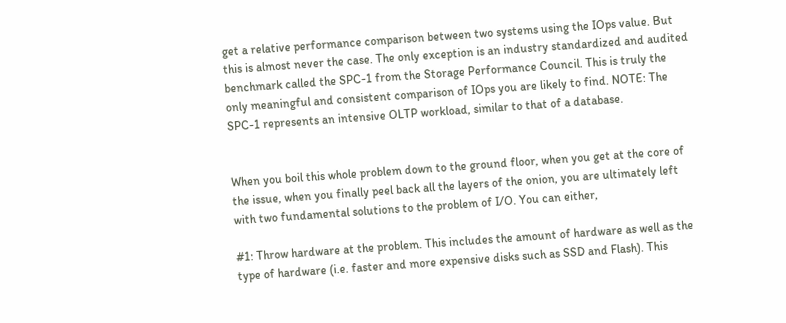get a relative performance comparison between two systems using the IOps value. But this is almost never the case. The only exception is an industry standardized and audited benchmark called the SPC-1 from the Storage Performance Council. This is truly the only meaningful and consistent comparison of IOps you are likely to find. NOTE: The SPC-1 represents an intensive OLTP workload, similar to that of a database.


When you boil this whole problem down to the ground floor, when you get at the core of the issue, when you finally peel back all the layers of the onion, you are ultimately left with two fundamental solutions to the problem of I/O. You can either,

#1: Throw hardware at the problem. This includes the amount of hardware as well as the type of hardware (i.e. faster and more expensive disks such as SSD and Flash). This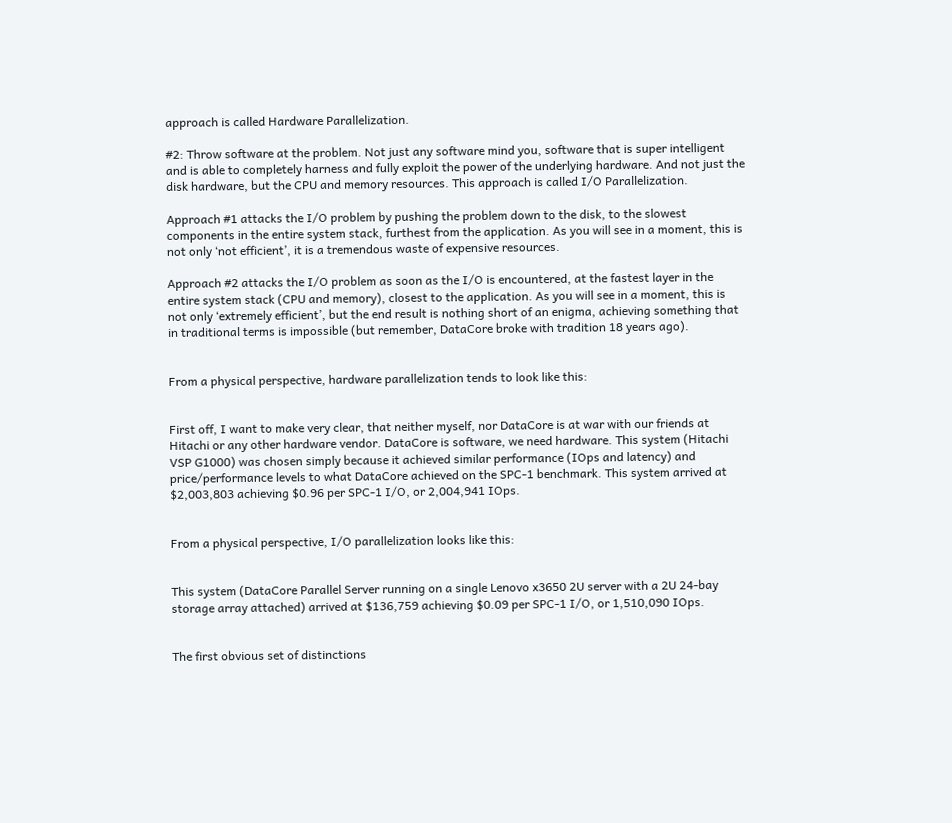approach is called Hardware Parallelization.

#2: Throw software at the problem. Not just any software mind you, software that is super intelligent and is able to completely harness and fully exploit the power of the underlying hardware. And not just the disk hardware, but the CPU and memory resources. This approach is called I/O Parallelization.

Approach #1 attacks the I/O problem by pushing the problem down to the disk, to the slowest components in the entire system stack, furthest from the application. As you will see in a moment, this is not only ‘not efficient’, it is a tremendous waste of expensive resources.

Approach #2 attacks the I/O problem as soon as the I/O is encountered, at the fastest layer in the entire system stack (CPU and memory), closest to the application. As you will see in a moment, this is not only ‘extremely efficient’, but the end result is nothing short of an enigma, achieving something that in traditional terms is impossible (but remember, DataCore broke with tradition 18 years ago).


From a physical perspective, hardware parallelization tends to look like this:


First off, I want to make very clear, that neither myself, nor DataCore is at war with our friends at Hitachi or any other hardware vendor. DataCore is software, we need hardware. This system (Hitachi VSP G1000) was chosen simply because it achieved similar performance (IOps and latency) and price/performance levels to what DataCore achieved on the SPC-1 benchmark. This system arrived at $2,003,803 achieving $0.96 per SPC-1 I/O, or 2,004,941 IOps.


From a physical perspective, I/O parallelization looks like this:


This system (DataCore Parallel Server running on a single Lenovo x3650 2U server with a 2U 24-bay storage array attached) arrived at $136,759 achieving $0.09 per SPC-1 I/O, or 1,510,090 IOps.


The first obvious set of distinctions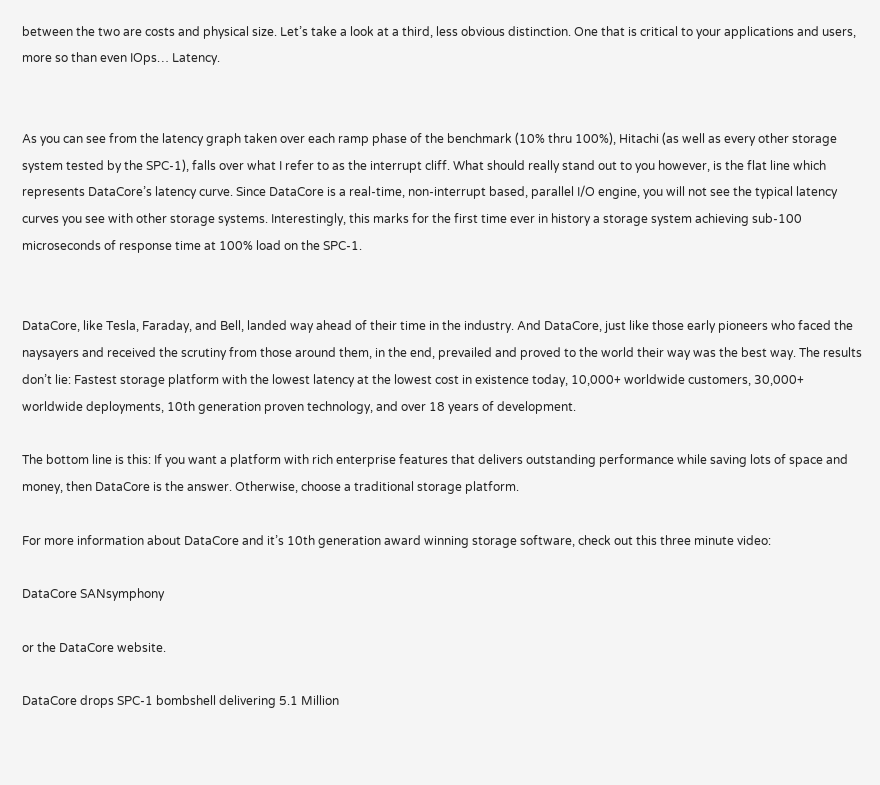between the two are costs and physical size. Let’s take a look at a third, less obvious distinction. One that is critical to your applications and users, more so than even IOps… Latency.


As you can see from the latency graph taken over each ramp phase of the benchmark (10% thru 100%), Hitachi (as well as every other storage system tested by the SPC-1), falls over what I refer to as the interrupt cliff. What should really stand out to you however, is the flat line which represents DataCore’s latency curve. Since DataCore is a real-time, non-interrupt based, parallel I/O engine, you will not see the typical latency curves you see with other storage systems. Interestingly, this marks for the first time ever in history a storage system achieving sub-100 microseconds of response time at 100% load on the SPC-1.


DataCore, like Tesla, Faraday, and Bell, landed way ahead of their time in the industry. And DataCore, just like those early pioneers who faced the naysayers and received the scrutiny from those around them, in the end, prevailed and proved to the world their way was the best way. The results don’t lie: Fastest storage platform with the lowest latency at the lowest cost in existence today, 10,000+ worldwide customers, 30,000+ worldwide deployments, 10th generation proven technology, and over 18 years of development.

The bottom line is this: If you want a platform with rich enterprise features that delivers outstanding performance while saving lots of space and money, then DataCore is the answer. Otherwise, choose a traditional storage platform.

For more information about DataCore and it’s 10th generation award winning storage software, check out this three minute video:

DataCore SANsymphony

or the DataCore website.

DataCore drops SPC-1 bombshell delivering 5.1 Million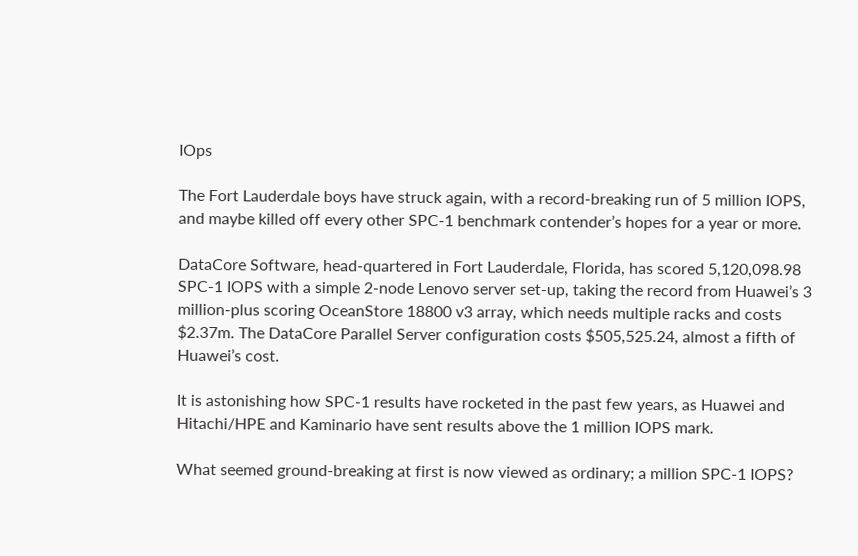IOps

The Fort Lauderdale boys have struck again, with a record-breaking run of 5 million IOPS, and maybe killed off every other SPC-1 benchmark contender’s hopes for a year or more.

DataCore Software, head-quartered in Fort Lauderdale, Florida, has scored 5,120,098.98 SPC-1 IOPS with a simple 2-node Lenovo server set-up, taking the record from Huawei’s 3 million-plus scoring OceanStore 18800 v3 array, which needs multiple racks and costs $2.37m. The DataCore Parallel Server configuration costs $505,525.24, almost a fifth of Huawei’s cost.

It is astonishing how SPC-1 results have rocketed in the past few years, as Huawei and Hitachi/HPE and Kaminario have sent results above the 1 million IOPS mark.

What seemed ground-breaking at first is now viewed as ordinary; a million SPC-1 IOPS?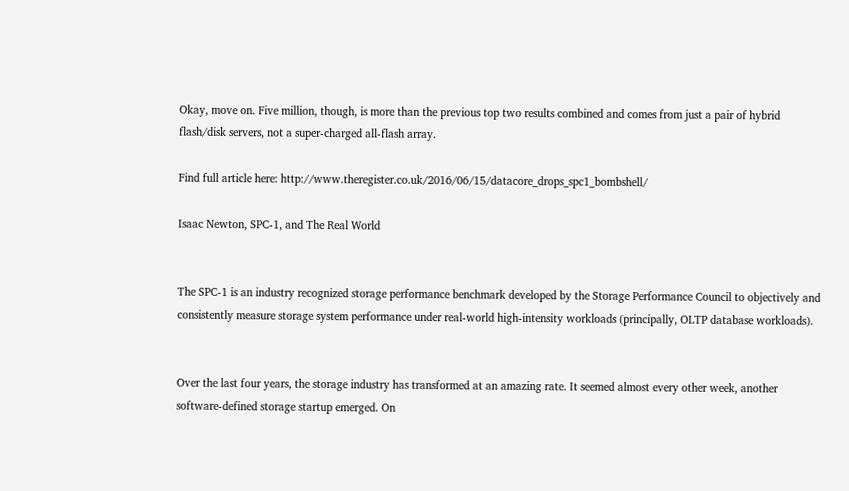Okay, move on. Five million, though, is more than the previous top two results combined and comes from just a pair of hybrid flash/disk servers, not a super-charged all-flash array.

Find full article here: http://www.theregister.co.uk/2016/06/15/datacore_drops_spc1_bombshell/

Isaac Newton, SPC-1, and The Real World


The SPC-1 is an industry recognized storage performance benchmark developed by the Storage Performance Council to objectively and consistently measure storage system performance under real-world high-intensity workloads (principally, OLTP database workloads).


Over the last four years, the storage industry has transformed at an amazing rate. It seemed almost every other week, another software-defined storage startup emerged. On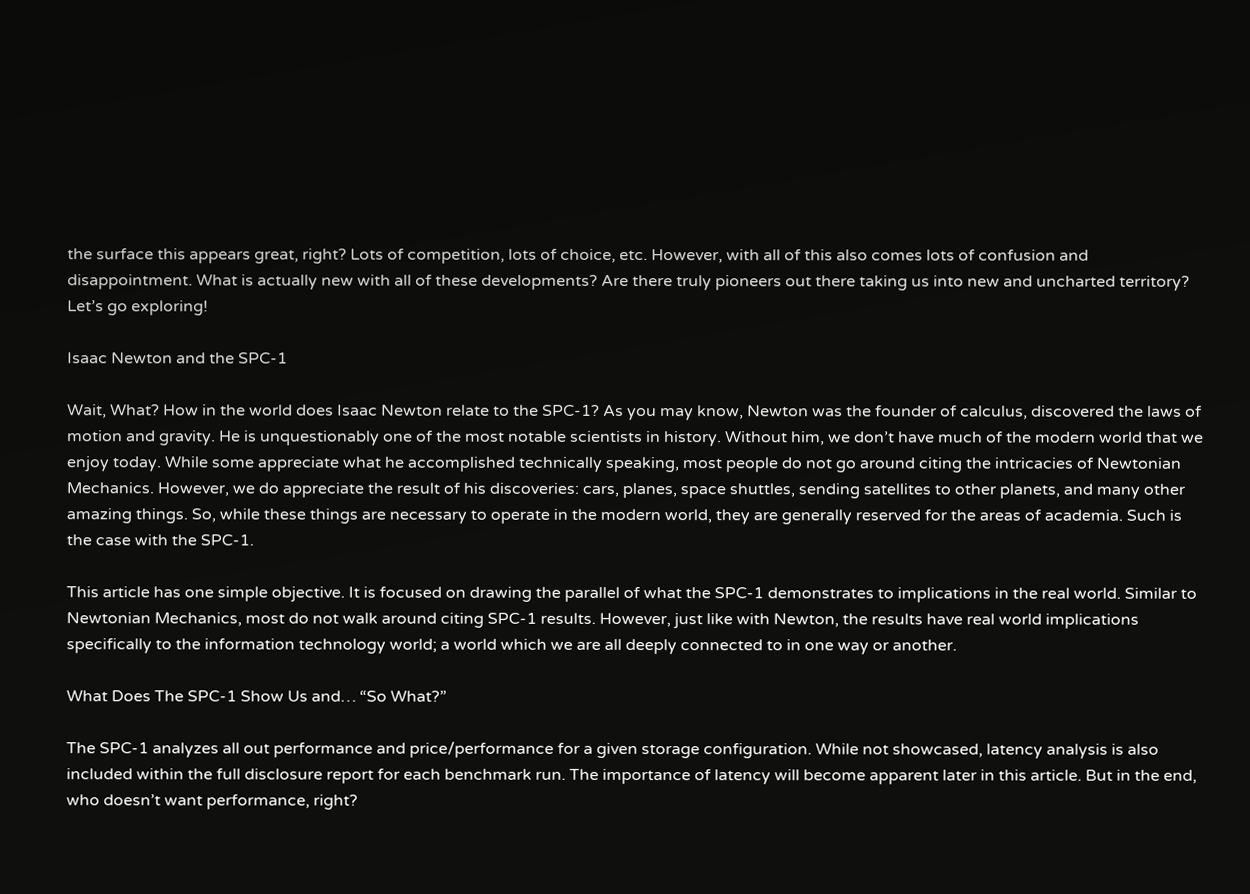the surface this appears great, right? Lots of competition, lots of choice, etc. However, with all of this also comes lots of confusion and disappointment. What is actually new with all of these developments? Are there truly pioneers out there taking us into new and uncharted territory? Let’s go exploring!

Isaac Newton and the SPC-1

Wait, What? How in the world does Isaac Newton relate to the SPC-1? As you may know, Newton was the founder of calculus, discovered the laws of motion and gravity. He is unquestionably one of the most notable scientists in history. Without him, we don’t have much of the modern world that we enjoy today. While some appreciate what he accomplished technically speaking, most people do not go around citing the intricacies of Newtonian Mechanics. However, we do appreciate the result of his discoveries: cars, planes, space shuttles, sending satellites to other planets, and many other amazing things. So, while these things are necessary to operate in the modern world, they are generally reserved for the areas of academia. Such is the case with the SPC-1.

This article has one simple objective. It is focused on drawing the parallel of what the SPC-1 demonstrates to implications in the real world. Similar to Newtonian Mechanics, most do not walk around citing SPC-1 results. However, just like with Newton, the results have real world implications specifically to the information technology world; a world which we are all deeply connected to in one way or another.

What Does The SPC-1 Show Us and… “So What?”

The SPC-1 analyzes all out performance and price/performance for a given storage configuration. While not showcased, latency analysis is also included within the full disclosure report for each benchmark run. The importance of latency will become apparent later in this article. But in the end, who doesn’t want performance, right?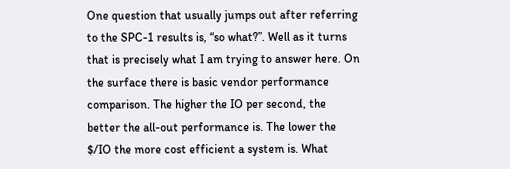One question that usually jumps out after referring to the SPC-1 results is, “so what?”. Well as it turns that is precisely what I am trying to answer here. On the surface there is basic vendor performance comparison. The higher the IO per second, the better the all-out performance is. The lower the $/IO the more cost efficient a system is. What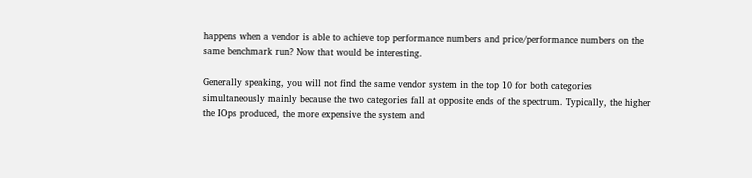happens when a vendor is able to achieve top performance numbers and price/performance numbers on the same benchmark run? Now that would be interesting.

Generally speaking, you will not find the same vendor system in the top 10 for both categories simultaneously mainly because the two categories fall at opposite ends of the spectrum. Typically, the higher the IOps produced, the more expensive the system and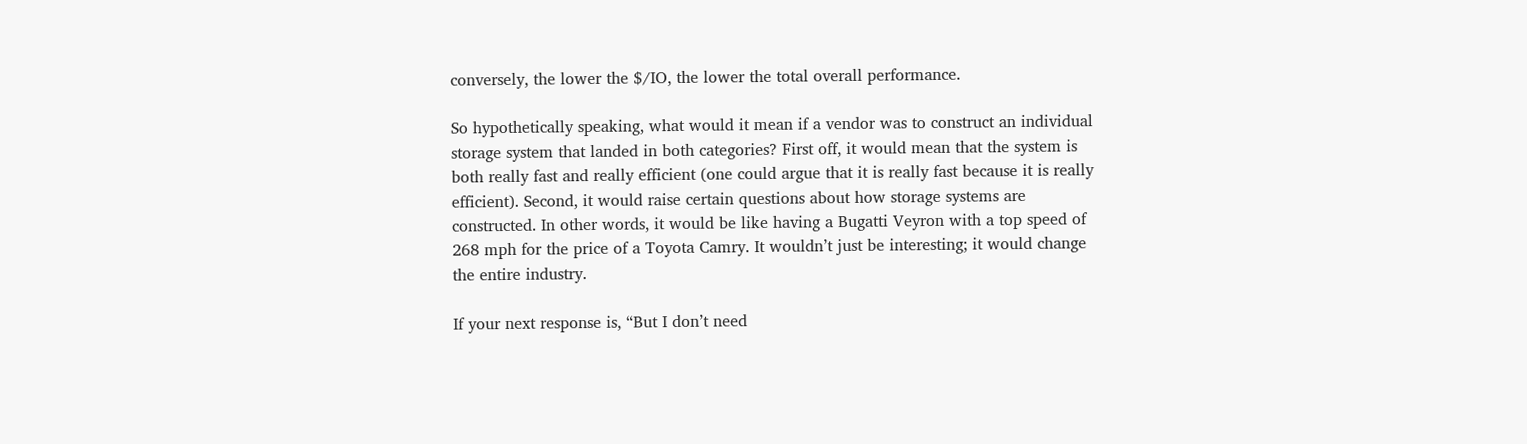conversely, the lower the $/IO, the lower the total overall performance.

So hypothetically speaking, what would it mean if a vendor was to construct an individual storage system that landed in both categories? First off, it would mean that the system is both really fast and really efficient (one could argue that it is really fast because it is really efficient). Second, it would raise certain questions about how storage systems are constructed. In other words, it would be like having a Bugatti Veyron with a top speed of 268 mph for the price of a Toyota Camry. It wouldn’t just be interesting; it would change the entire industry.

If your next response is, “But I don’t need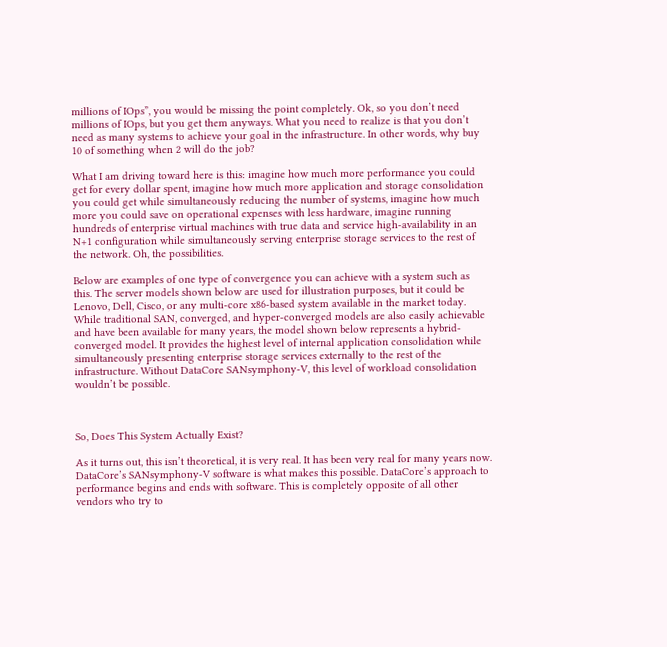millions of IOps”, you would be missing the point completely. Ok, so you don’t need millions of IOps, but you get them anyways. What you need to realize is that you don’t need as many systems to achieve your goal in the infrastructure. In other words, why buy 10 of something when 2 will do the job?

What I am driving toward here is this: imagine how much more performance you could get for every dollar spent, imagine how much more application and storage consolidation you could get while simultaneously reducing the number of systems, imagine how much more you could save on operational expenses with less hardware, imagine running hundreds of enterprise virtual machines with true data and service high-availability in an N+1 configuration while simultaneously serving enterprise storage services to the rest of the network. Oh, the possibilities.

Below are examples of one type of convergence you can achieve with a system such as this. The server models shown below are used for illustration purposes, but it could be Lenovo, Dell, Cisco, or any multi-core x86-based system available in the market today. While traditional SAN, converged, and hyper-converged models are also easily achievable and have been available for many years, the model shown below represents a hybrid-converged model. It provides the highest level of internal application consolidation while simultaneously presenting enterprise storage services externally to the rest of the infrastructure. Without DataCore SANsymphony-V, this level of workload consolidation wouldn’t be possible.



So, Does This System Actually Exist?

As it turns out, this isn’t theoretical, it is very real. It has been very real for many years now. DataCore’s SANsymphony-V software is what makes this possible. DataCore’s approach to performance begins and ends with software. This is completely opposite of all other vendors who try to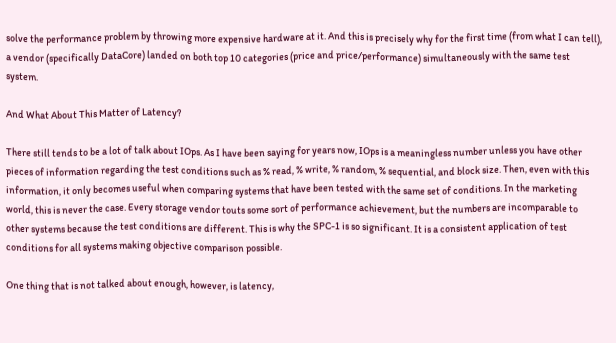solve the performance problem by throwing more expensive hardware at it. And this is precisely why for the first time (from what I can tell), a vendor (specifically DataCore) landed on both top 10 categories (price and price/performance) simultaneously with the same test system.

And What About This Matter of Latency?

There still tends to be a lot of talk about IOps. As I have been saying for years now, IOps is a meaningless number unless you have other pieces of information regarding the test conditions such as % read, % write, % random, % sequential, and block size. Then, even with this information, it only becomes useful when comparing systems that have been tested with the same set of conditions. In the marketing world, this is never the case. Every storage vendor touts some sort of performance achievement, but the numbers are incomparable to other systems because the test conditions are different. This is why the SPC-1 is so significant. It is a consistent application of test conditions for all systems making objective comparison possible.

One thing that is not talked about enough, however, is latency,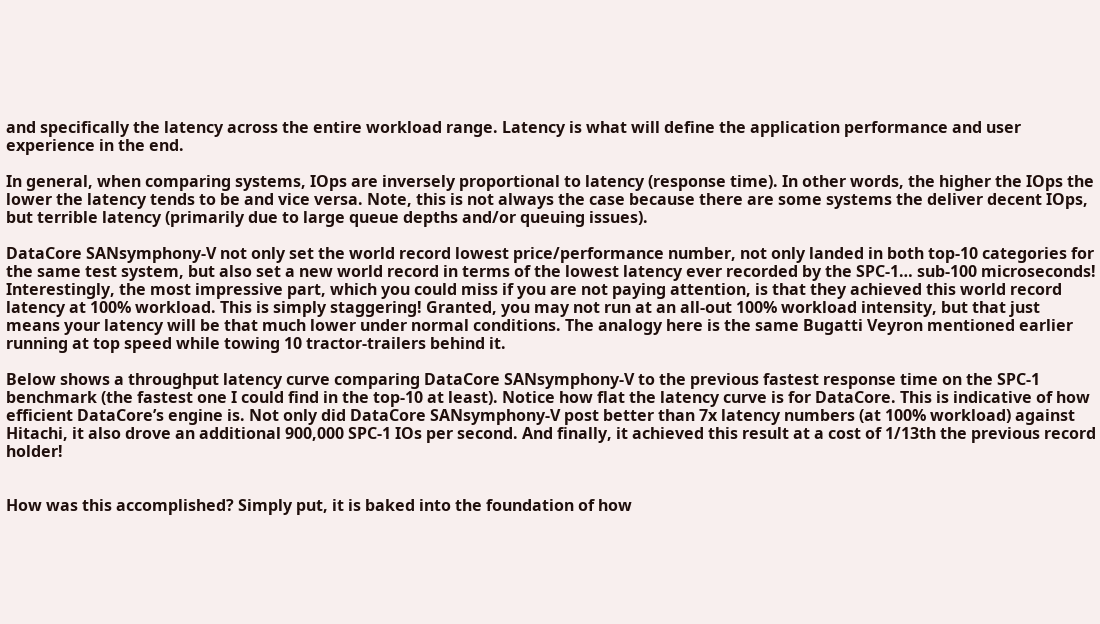and specifically the latency across the entire workload range. Latency is what will define the application performance and user experience in the end.

In general, when comparing systems, IOps are inversely proportional to latency (response time). In other words, the higher the IOps the lower the latency tends to be and vice versa. Note, this is not always the case because there are some systems the deliver decent IOps, but terrible latency (primarily due to large queue depths and/or queuing issues).

DataCore SANsymphony-V not only set the world record lowest price/performance number, not only landed in both top-10 categories for the same test system, but also set a new world record in terms of the lowest latency ever recorded by the SPC-1… sub-100 microseconds! Interestingly, the most impressive part, which you could miss if you are not paying attention, is that they achieved this world record latency at 100% workload. This is simply staggering! Granted, you may not run at an all-out 100% workload intensity, but that just means your latency will be that much lower under normal conditions. The analogy here is the same Bugatti Veyron mentioned earlier running at top speed while towing 10 tractor-trailers behind it.

Below shows a throughput latency curve comparing DataCore SANsymphony-V to the previous fastest response time on the SPC-1 benchmark (the fastest one I could find in the top-10 at least). Notice how flat the latency curve is for DataCore. This is indicative of how efficient DataCore’s engine is. Not only did DataCore SANsymphony-V post better than 7x latency numbers (at 100% workload) against Hitachi, it also drove an additional 900,000 SPC-1 IOs per second. And finally, it achieved this result at a cost of 1/13th the previous record holder!


How was this accomplished? Simply put, it is baked into the foundation of how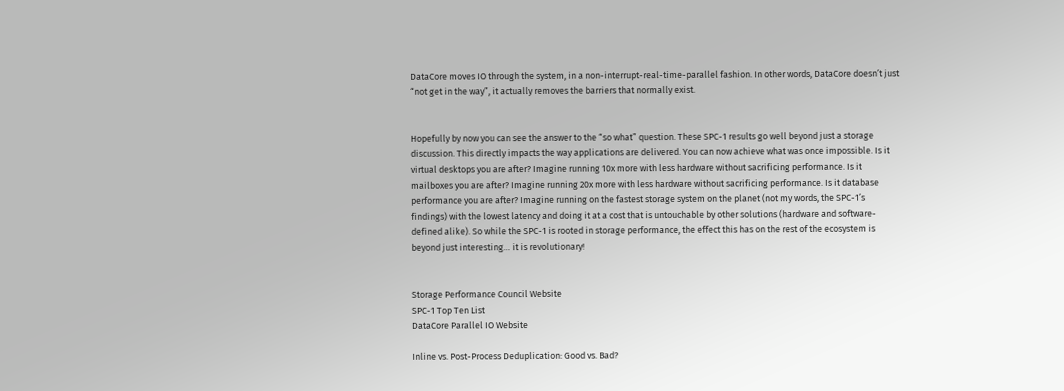DataCore moves IO through the system, in a non-interrupt-real-time-parallel fashion. In other words, DataCore doesn’t just “not get in the way”, it actually removes the barriers that normally exist.


Hopefully by now you can see the answer to the “so what” question. These SPC-1 results go well beyond just a storage discussion. This directly impacts the way applications are delivered. You can now achieve what was once impossible. Is it virtual desktops you are after? Imagine running 10x more with less hardware without sacrificing performance. Is it mailboxes you are after? Imagine running 20x more with less hardware without sacrificing performance. Is it database performance you are after? Imagine running on the fastest storage system on the planet (not my words, the SPC-1’s findings) with the lowest latency and doing it at a cost that is untouchable by other solutions (hardware and software-defined alike). So while the SPC-1 is rooted in storage performance, the effect this has on the rest of the ecosystem is beyond just interesting… it is revolutionary!


Storage Performance Council Website
SPC-1 Top Ten List
DataCore Parallel IO Website

Inline vs. Post-Process Deduplication: Good vs. Bad?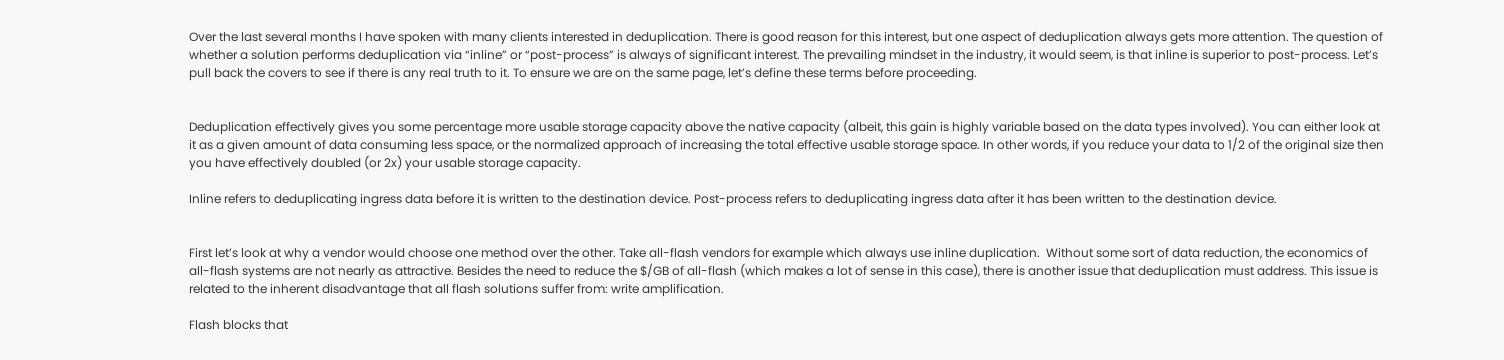Over the last several months I have spoken with many clients interested in deduplication. There is good reason for this interest, but one aspect of deduplication always gets more attention. The question of whether a solution performs deduplication via “inline” or “post-process” is always of significant interest. The prevailing mindset in the industry, it would seem, is that inline is superior to post-process. Let’s pull back the covers to see if there is any real truth to it. To ensure we are on the same page, let’s define these terms before proceeding.


Deduplication effectively gives you some percentage more usable storage capacity above the native capacity (albeit, this gain is highly variable based on the data types involved). You can either look at it as a given amount of data consuming less space, or the normalized approach of increasing the total effective usable storage space. In other words, if you reduce your data to 1/2 of the original size then you have effectively doubled (or 2x) your usable storage capacity.

Inline refers to deduplicating ingress data before it is written to the destination device. Post-process refers to deduplicating ingress data after it has been written to the destination device.


First let’s look at why a vendor would choose one method over the other. Take all-flash vendors for example which always use inline duplication.  Without some sort of data reduction, the economics of all-flash systems are not nearly as attractive. Besides the need to reduce the $/GB of all-flash (which makes a lot of sense in this case), there is another issue that deduplication must address. This issue is related to the inherent disadvantage that all flash solutions suffer from: write amplification.

Flash blocks that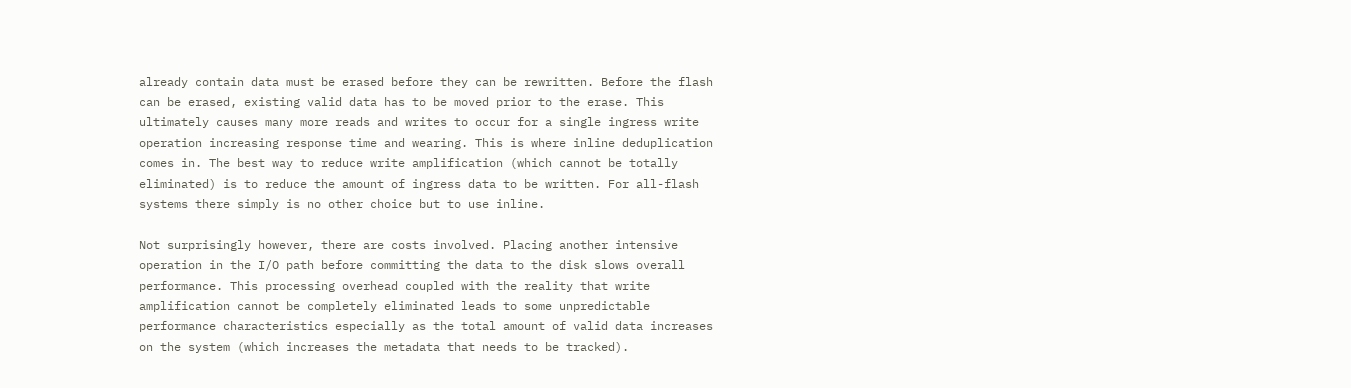already contain data must be erased before they can be rewritten. Before the flash can be erased, existing valid data has to be moved prior to the erase. This ultimately causes many more reads and writes to occur for a single ingress write operation increasing response time and wearing. This is where inline deduplication comes in. The best way to reduce write amplification (which cannot be totally eliminated) is to reduce the amount of ingress data to be written. For all-flash systems there simply is no other choice but to use inline.

Not surprisingly however, there are costs involved. Placing another intensive operation in the I/O path before committing the data to the disk slows overall performance. This processing overhead coupled with the reality that write amplification cannot be completely eliminated leads to some unpredictable performance characteristics especially as the total amount of valid data increases on the system (which increases the metadata that needs to be tracked).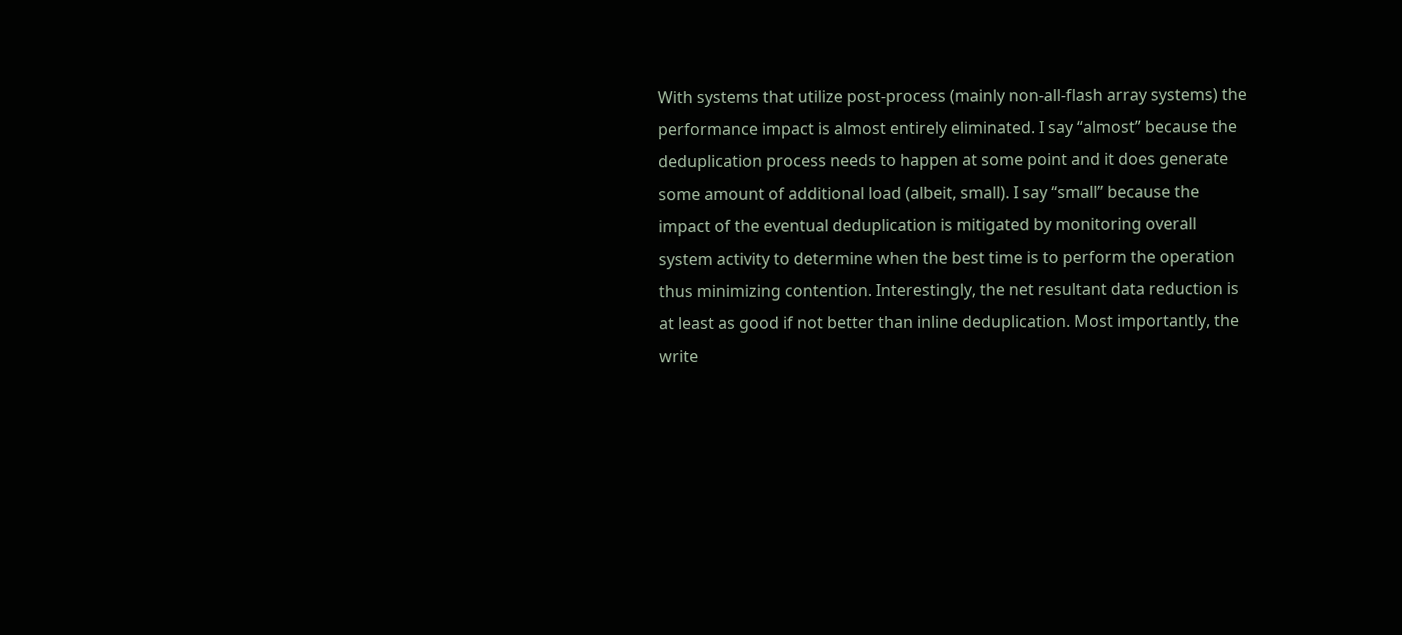With systems that utilize post-process (mainly non-all-flash array systems) the performance impact is almost entirely eliminated. I say “almost” because the deduplication process needs to happen at some point and it does generate some amount of additional load (albeit, small). I say “small” because the impact of the eventual deduplication is mitigated by monitoring overall system activity to determine when the best time is to perform the operation thus minimizing contention. Interestingly, the net resultant data reduction is at least as good if not better than inline deduplication. Most importantly, the write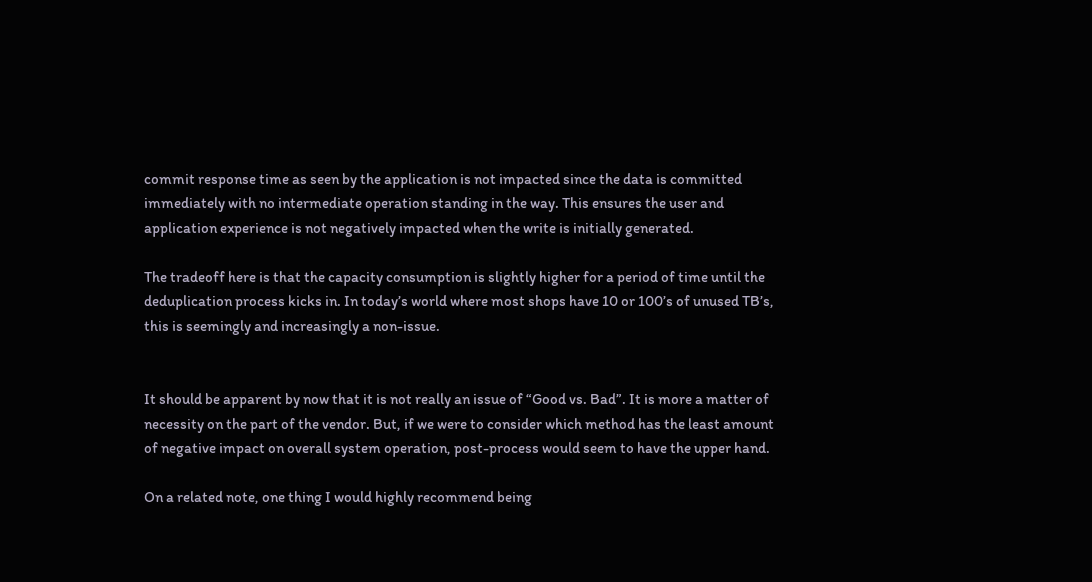commit response time as seen by the application is not impacted since the data is committed immediately with no intermediate operation standing in the way. This ensures the user and application experience is not negatively impacted when the write is initially generated.

The tradeoff here is that the capacity consumption is slightly higher for a period of time until the deduplication process kicks in. In today’s world where most shops have 10 or 100’s of unused TB’s, this is seemingly and increasingly a non-issue.


It should be apparent by now that it is not really an issue of “Good vs. Bad”. It is more a matter of necessity on the part of the vendor. But, if we were to consider which method has the least amount of negative impact on overall system operation, post-process would seem to have the upper hand.

On a related note, one thing I would highly recommend being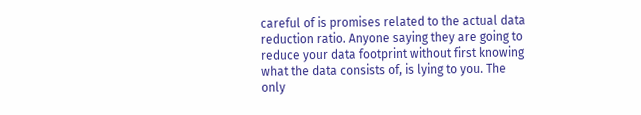careful of is promises related to the actual data reduction ratio. Anyone saying they are going to reduce your data footprint without first knowing what the data consists of, is lying to you. The only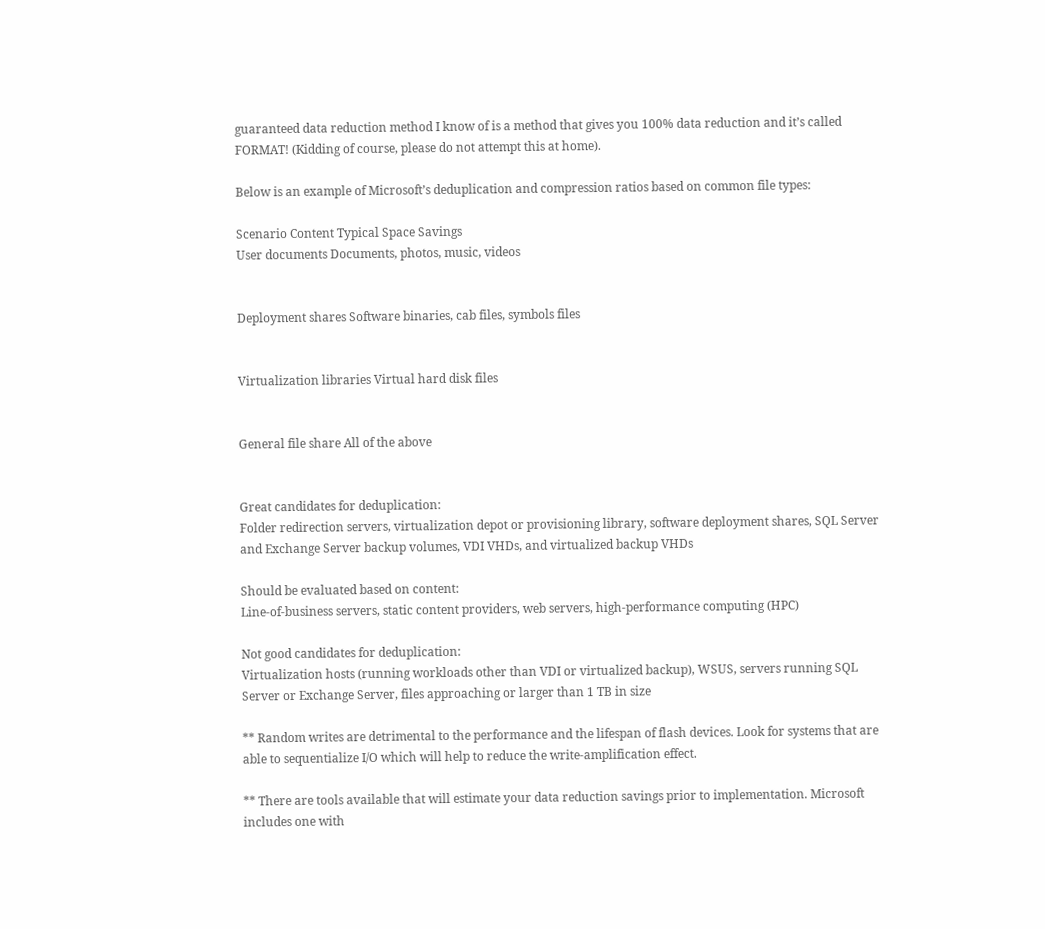guaranteed data reduction method I know of is a method that gives you 100% data reduction and it’s called FORMAT! (Kidding of course, please do not attempt this at home).

Below is an example of Microsoft’s deduplication and compression ratios based on common file types:

Scenario Content Typical Space Savings
User documents Documents, photos, music, videos


Deployment shares Software binaries, cab files, symbols files


Virtualization libraries Virtual hard disk files


General file share All of the above


Great candidates for deduplication:
Folder redirection servers, virtualization depot or provisioning library, software deployment shares, SQL Server and Exchange Server backup volumes, VDI VHDs, and virtualized backup VHDs

Should be evaluated based on content:
Line-of-business servers, static content providers, web servers, high-performance computing (HPC)

Not good candidates for deduplication:
Virtualization hosts (running workloads other than VDI or virtualized backup), WSUS, servers running SQL Server or Exchange Server, files approaching or larger than 1 TB in size

** Random writes are detrimental to the performance and the lifespan of flash devices. Look for systems that are able to sequentialize I/O which will help to reduce the write-amplification effect.

** There are tools available that will estimate your data reduction savings prior to implementation. Microsoft includes one with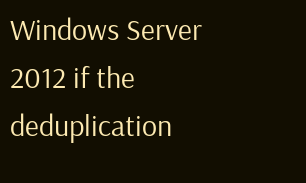Windows Server 2012 if the deduplication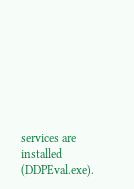services are installed (DDPEval.exe).